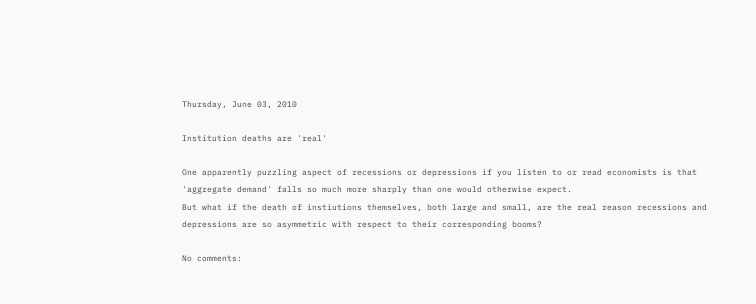Thursday, June 03, 2010

Institution deaths are 'real'

One apparently puzzling aspect of recessions or depressions if you listen to or read economists is that 'aggregate demand' falls so much more sharply than one would otherwise expect.
But what if the death of instiutions themselves, both large and small, are the real reason recessions and depressions are so asymmetric with respect to their corresponding booms?

No comments: